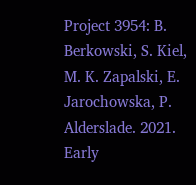Project 3954: B. Berkowski, S. Kiel, M. K. Zapalski, E. Jarochowska, P. Alderslade. 2021. Early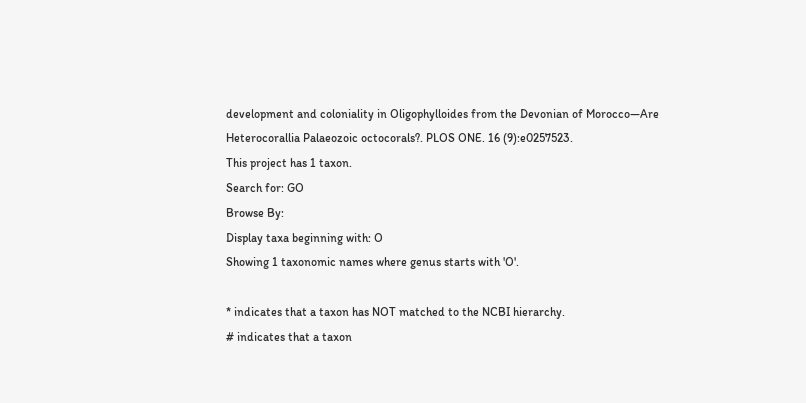development and coloniality in Oligophylloides from the Devonian of Morocco—Are Heterocorallia Palaeozoic octocorals?. PLOS ONE. 16 (9):e0257523.
This project has 1 taxon.
Search for: GO
Browse By:
Display taxa beginning with: O
Showing 1 taxonomic names where genus starts with 'O'.

* indicates that a taxon has NOT matched to the NCBI hierarchy.
# indicates that a taxon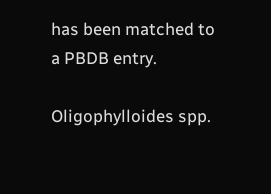has been matched to a PBDB entry.

Oligophylloides spp.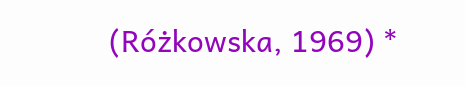(Różkowska, 1969) *